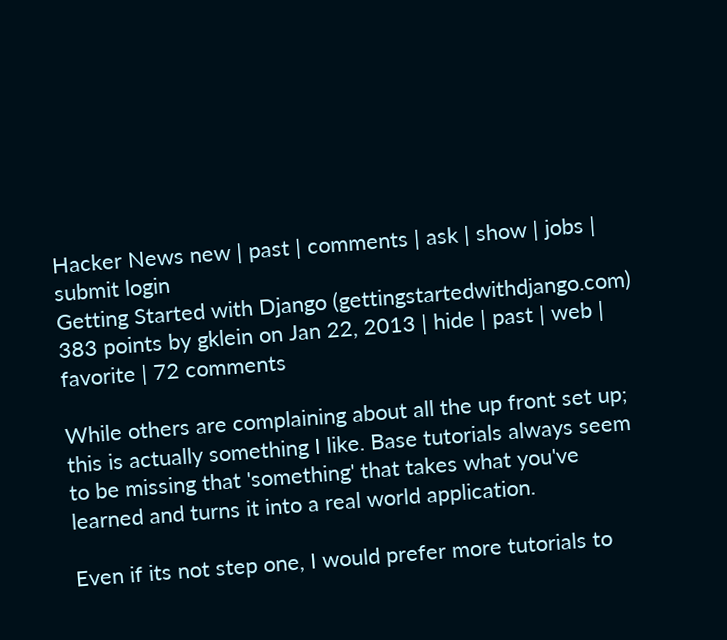Hacker News new | past | comments | ask | show | jobs | submit login
Getting Started with Django (gettingstartedwithdjango.com)
383 points by gklein on Jan 22, 2013 | hide | past | web | favorite | 72 comments

While others are complaining about all the up front set up; this is actually something I like. Base tutorials always seem to be missing that 'something' that takes what you've learned and turns it into a real world application.

Even if its not step one, I would prefer more tutorials to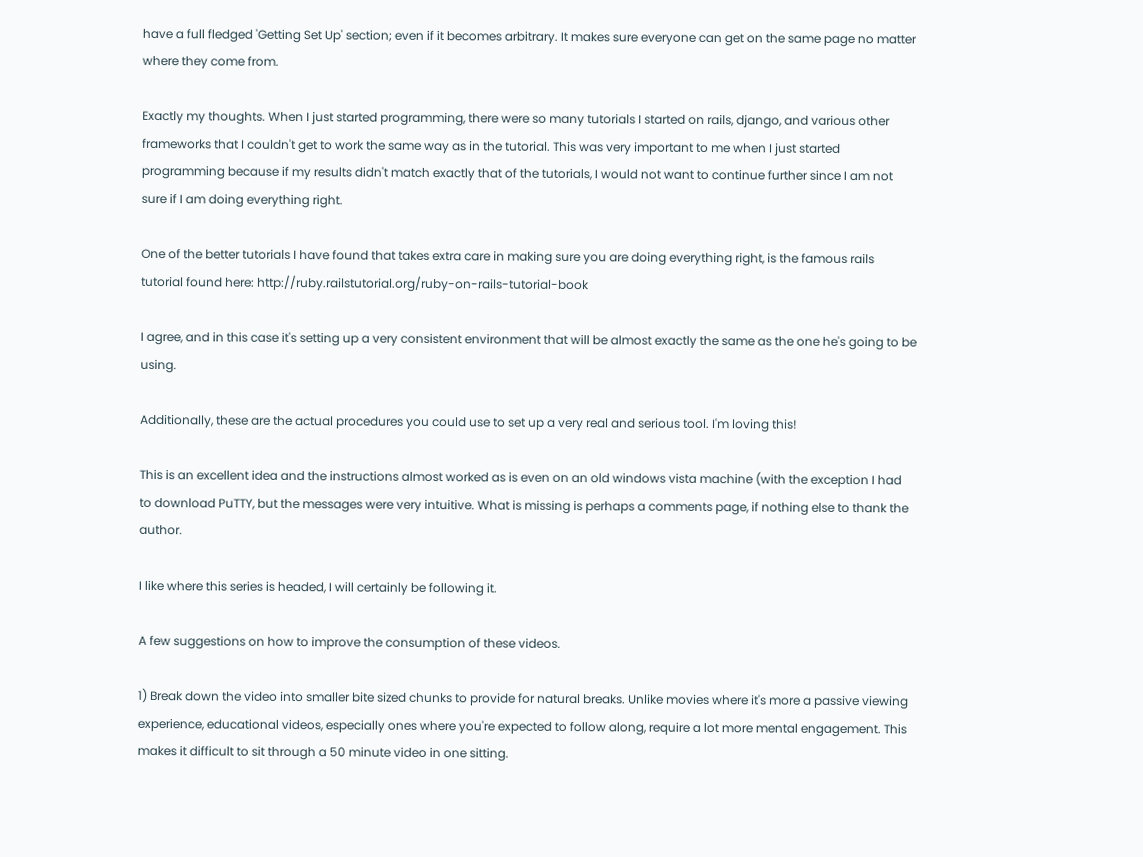have a full fledged 'Getting Set Up' section; even if it becomes arbitrary. It makes sure everyone can get on the same page no matter where they come from.

Exactly my thoughts. When I just started programming, there were so many tutorials I started on rails, django, and various other frameworks that I couldn't get to work the same way as in the tutorial. This was very important to me when I just started programming because if my results didn't match exactly that of the tutorials, I would not want to continue further since I am not sure if I am doing everything right.

One of the better tutorials I have found that takes extra care in making sure you are doing everything right, is the famous rails tutorial found here: http://ruby.railstutorial.org/ruby-on-rails-tutorial-book

I agree, and in this case it's setting up a very consistent environment that will be almost exactly the same as the one he's going to be using.

Additionally, these are the actual procedures you could use to set up a very real and serious tool. I'm loving this!

This is an excellent idea and the instructions almost worked as is even on an old windows vista machine (with the exception I had to download PuTTY, but the messages were very intuitive. What is missing is perhaps a comments page, if nothing else to thank the author.

I like where this series is headed, I will certainly be following it.

A few suggestions on how to improve the consumption of these videos.

1) Break down the video into smaller bite sized chunks to provide for natural breaks. Unlike movies where it's more a passive viewing experience, educational videos, especially ones where you're expected to follow along, require a lot more mental engagement. This makes it difficult to sit through a 50 minute video in one sitting.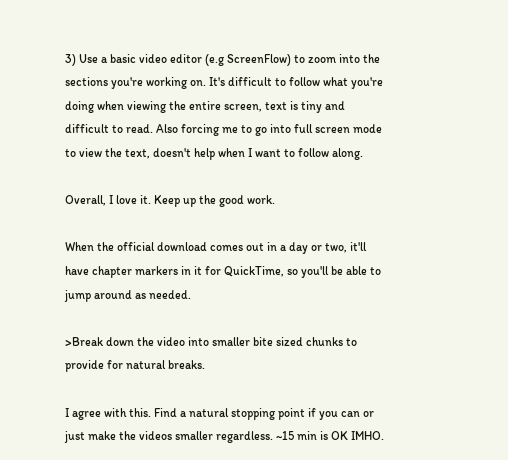3) Use a basic video editor (e.g ScreenFlow) to zoom into the sections you're working on. It's difficult to follow what you're doing when viewing the entire screen, text is tiny and difficult to read. Also forcing me to go into full screen mode to view the text, doesn't help when I want to follow along.

Overall, I love it. Keep up the good work.

When the official download comes out in a day or two, it'll have chapter markers in it for QuickTime, so you'll be able to jump around as needed.

>Break down the video into smaller bite sized chunks to provide for natural breaks.

I agree with this. Find a natural stopping point if you can or just make the videos smaller regardless. ~15 min is OK IMHO.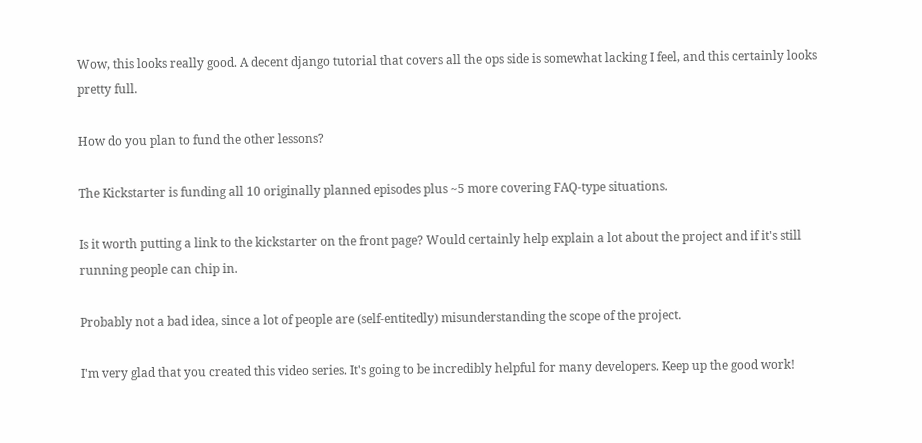Wow, this looks really good. A decent django tutorial that covers all the ops side is somewhat lacking I feel, and this certainly looks pretty full.

How do you plan to fund the other lessons?

The Kickstarter is funding all 10 originally planned episodes plus ~5 more covering FAQ-type situations.

Is it worth putting a link to the kickstarter on the front page? Would certainly help explain a lot about the project and if it's still running people can chip in.

Probably not a bad idea, since a lot of people are (self-entitedly) misunderstanding the scope of the project.

I'm very glad that you created this video series. It's going to be incredibly helpful for many developers. Keep up the good work!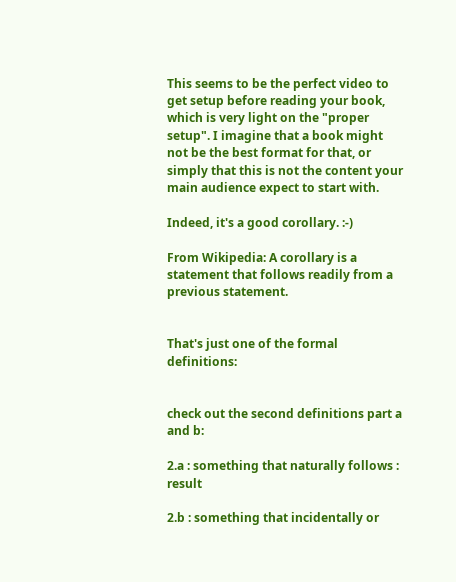This seems to be the perfect video to get setup before reading your book, which is very light on the "proper setup". I imagine that a book might not be the best format for that, or simply that this is not the content your main audience expect to start with.

Indeed, it's a good corollary. :-)

From Wikipedia: A corollary is a statement that follows readily from a previous statement.


That's just one of the formal definitions:


check out the second definitions part a and b:

2.a : something that naturally follows : result

2.b : something that incidentally or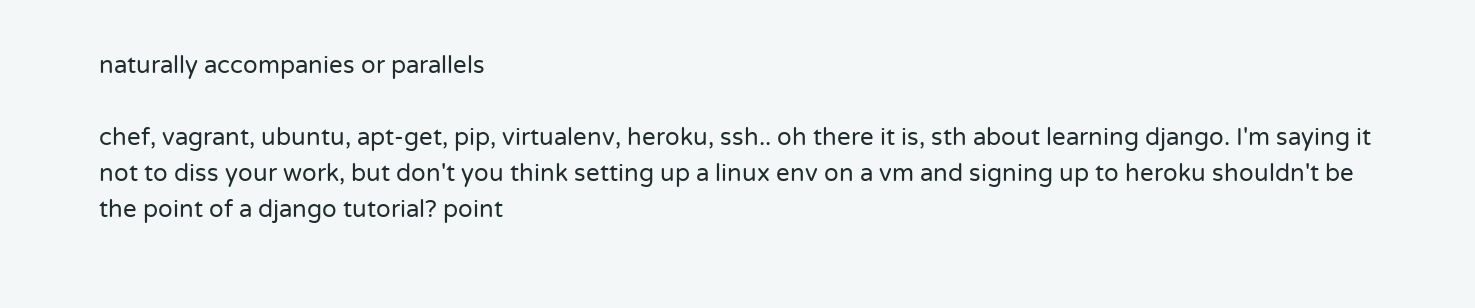naturally accompanies or parallels

chef, vagrant, ubuntu, apt-get, pip, virtualenv, heroku, ssh.. oh there it is, sth about learning django. I'm saying it not to diss your work, but don't you think setting up a linux env on a vm and signing up to heroku shouldn't be the point of a django tutorial? point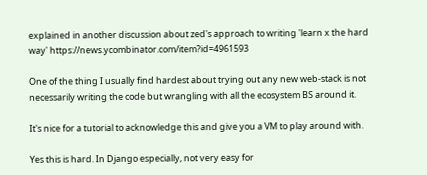explained in another discussion about zed's approach to writing 'learn x the hard way' https://news.ycombinator.com/item?id=4961593

One of the thing I usually find hardest about trying out any new web-stack is not necessarily writing the code but wrangling with all the ecosystem BS around it.

It's nice for a tutorial to acknowledge this and give you a VM to play around with.

Yes this is hard. In Django especially, not very easy for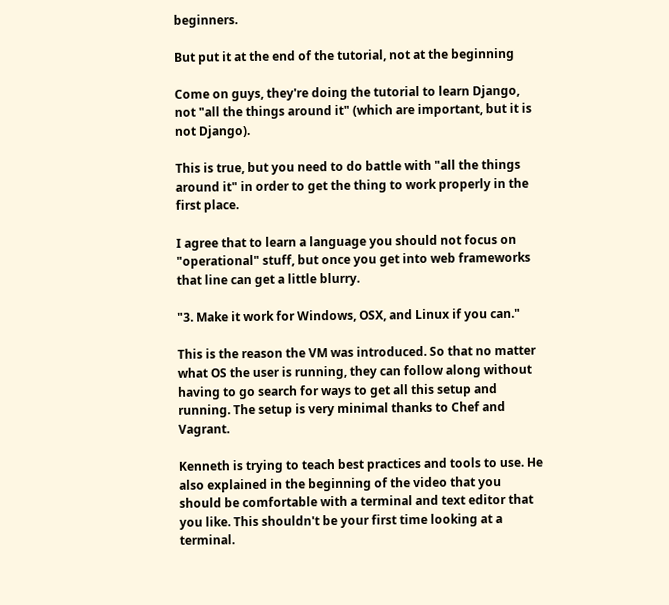beginners.

But put it at the end of the tutorial, not at the beginning

Come on guys, they're doing the tutorial to learn Django, not "all the things around it" (which are important, but it is not Django).

This is true, but you need to do battle with "all the things around it" in order to get the thing to work properly in the first place.

I agree that to learn a language you should not focus on "operational" stuff, but once you get into web frameworks that line can get a little blurry.

"3. Make it work for Windows, OSX, and Linux if you can."

This is the reason the VM was introduced. So that no matter what OS the user is running, they can follow along without having to go search for ways to get all this setup and running. The setup is very minimal thanks to Chef and Vagrant.

Kenneth is trying to teach best practices and tools to use. He also explained in the beginning of the video that you should be comfortable with a terminal and text editor that you like. This shouldn't be your first time looking at a terminal.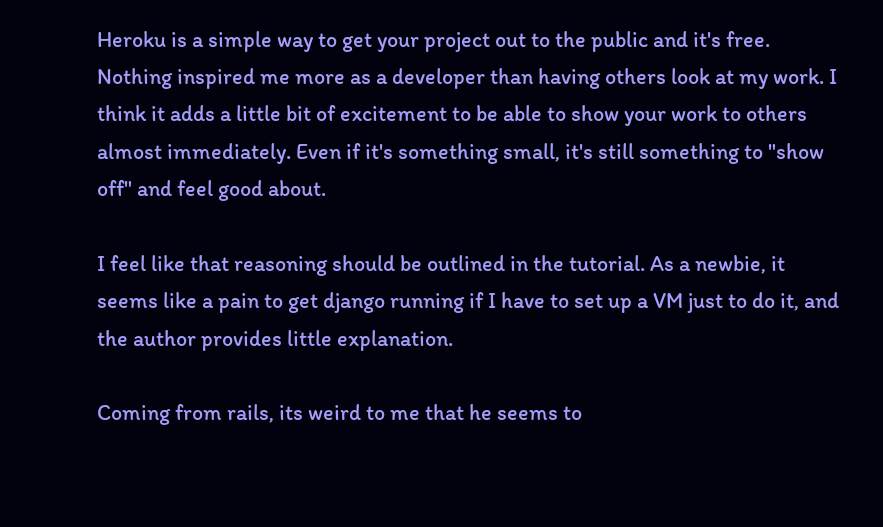Heroku is a simple way to get your project out to the public and it's free. Nothing inspired me more as a developer than having others look at my work. I think it adds a little bit of excitement to be able to show your work to others almost immediately. Even if it's something small, it's still something to "show off" and feel good about.

I feel like that reasoning should be outlined in the tutorial. As a newbie, it seems like a pain to get django running if I have to set up a VM just to do it, and the author provides little explanation.

Coming from rails, its weird to me that he seems to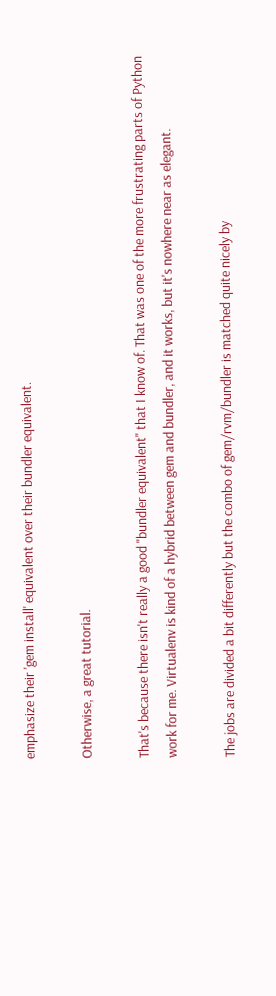emphasize their 'gem install' equivalent over their bundler equivalent.

Otherwise, a great tutorial.

That's because there isn't really a good "bundler equivalent" that I know of. That was one of the more frustrating parts of Python work for me. Virtualenv is kind of a hybrid between gem and bundler, and it works, but it's nowhere near as elegant.

The jobs are divided a bit differently but the combo of gem/rvm/bundler is matched quite nicely by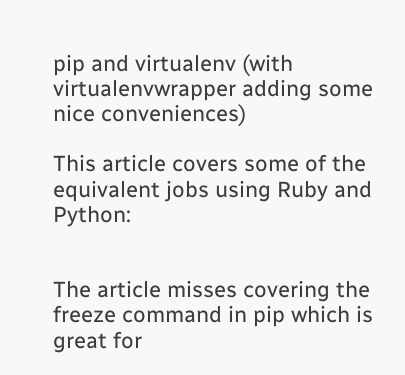pip and virtualenv (with virtualenvwrapper adding some nice conveniences)

This article covers some of the equivalent jobs using Ruby and Python:


The article misses covering the freeze command in pip which is great for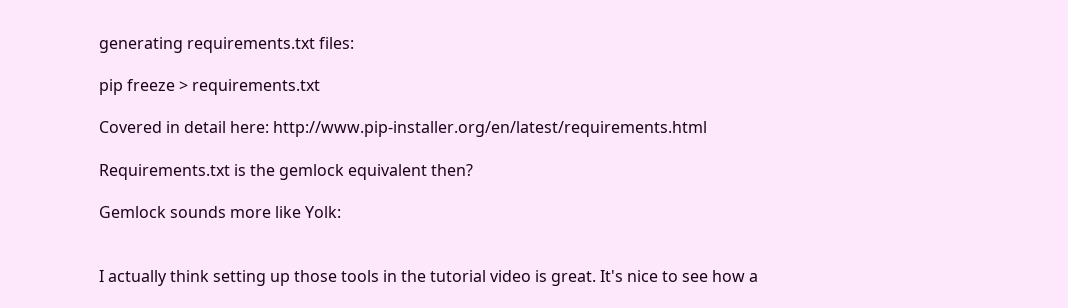generating requirements.txt files:

pip freeze > requirements.txt

Covered in detail here: http://www.pip-installer.org/en/latest/requirements.html

Requirements.txt is the gemlock equivalent then?

Gemlock sounds more like Yolk:


I actually think setting up those tools in the tutorial video is great. It's nice to see how a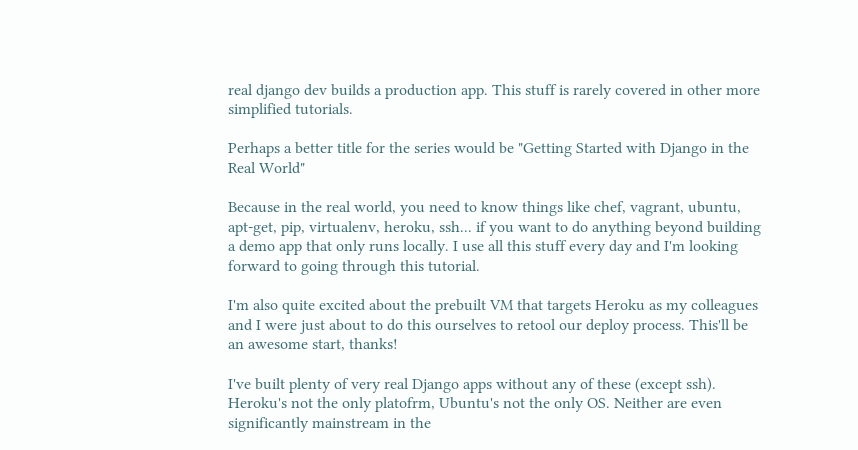real django dev builds a production app. This stuff is rarely covered in other more simplified tutorials.

Perhaps a better title for the series would be "Getting Started with Django in the Real World"

Because in the real world, you need to know things like chef, vagrant, ubuntu, apt-get, pip, virtualenv, heroku, ssh... if you want to do anything beyond building a demo app that only runs locally. I use all this stuff every day and I'm looking forward to going through this tutorial.

I'm also quite excited about the prebuilt VM that targets Heroku as my colleagues and I were just about to do this ourselves to retool our deploy process. This'll be an awesome start, thanks!

I've built plenty of very real Django apps without any of these (except ssh). Heroku's not the only platofrm, Ubuntu's not the only OS. Neither are even significantly mainstream in the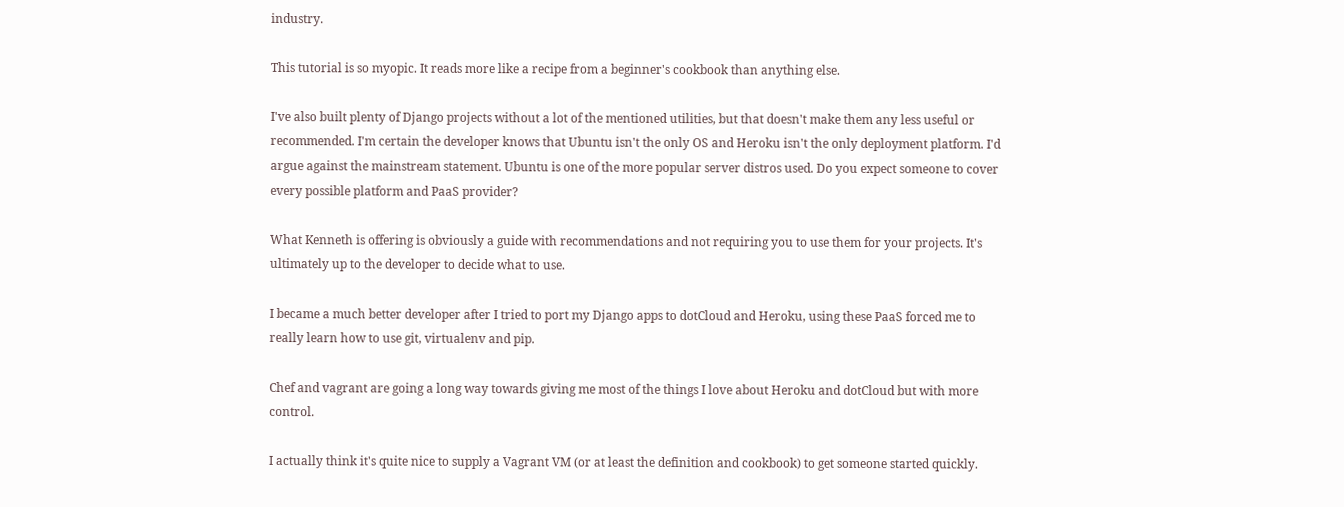industry.

This tutorial is so myopic. It reads more like a recipe from a beginner's cookbook than anything else.

I've also built plenty of Django projects without a lot of the mentioned utilities, but that doesn't make them any less useful or recommended. I'm certain the developer knows that Ubuntu isn't the only OS and Heroku isn't the only deployment platform. I'd argue against the mainstream statement. Ubuntu is one of the more popular server distros used. Do you expect someone to cover every possible platform and PaaS provider?

What Kenneth is offering is obviously a guide with recommendations and not requiring you to use them for your projects. It's ultimately up to the developer to decide what to use.

I became a much better developer after I tried to port my Django apps to dotCloud and Heroku, using these PaaS forced me to really learn how to use git, virtualenv and pip.

Chef and vagrant are going a long way towards giving me most of the things I love about Heroku and dotCloud but with more control.

I actually think it's quite nice to supply a Vagrant VM (or at least the definition and cookbook) to get someone started quickly.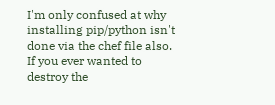I'm only confused at why installing pip/python isn't done via the chef file also. If you ever wanted to destroy the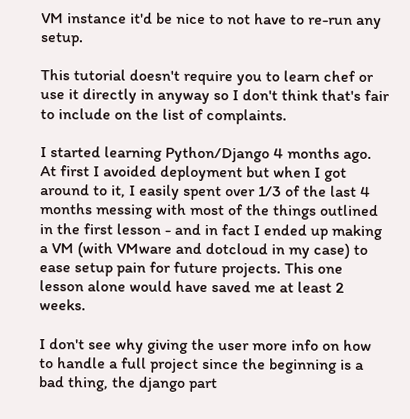VM instance it'd be nice to not have to re-run any setup.

This tutorial doesn't require you to learn chef or use it directly in anyway so I don't think that's fair to include on the list of complaints.

I started learning Python/Django 4 months ago. At first I avoided deployment but when I got around to it, I easily spent over 1/3 of the last 4 months messing with most of the things outlined in the first lesson - and in fact I ended up making a VM (with VMware and dotcloud in my case) to ease setup pain for future projects. This one lesson alone would have saved me at least 2 weeks.

I don't see why giving the user more info on how to handle a full project since the beginning is a bad thing, the django part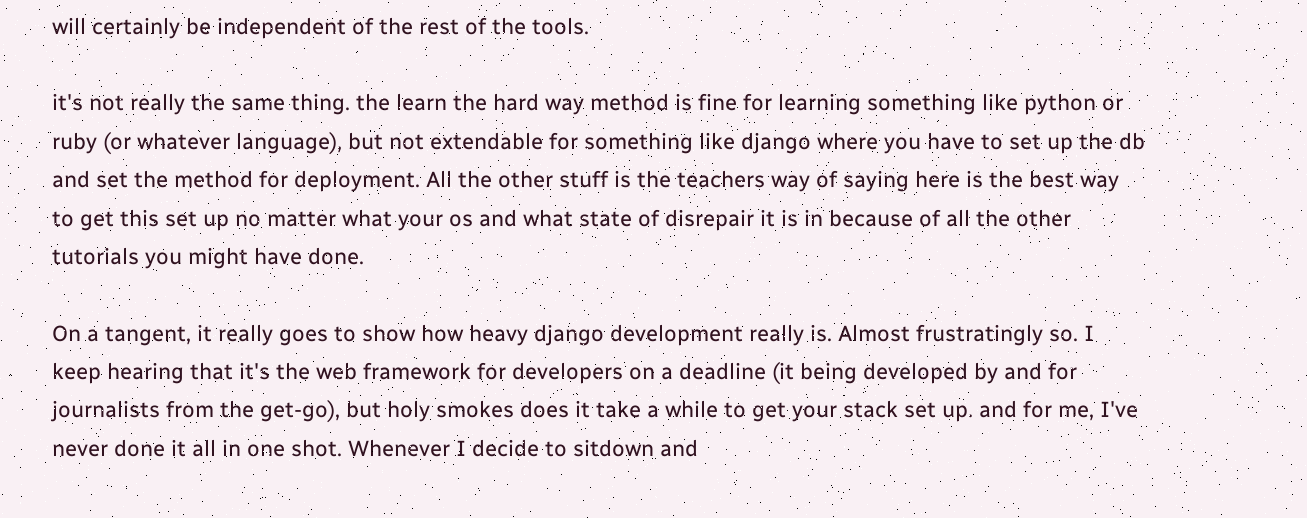will certainly be independent of the rest of the tools.

it's not really the same thing. the learn the hard way method is fine for learning something like python or ruby (or whatever language), but not extendable for something like django where you have to set up the db and set the method for deployment. All the other stuff is the teachers way of saying here is the best way to get this set up no matter what your os and what state of disrepair it is in because of all the other tutorials you might have done.

On a tangent, it really goes to show how heavy django development really is. Almost frustratingly so. I keep hearing that it's the web framework for developers on a deadline (it being developed by and for journalists from the get-go), but holy smokes does it take a while to get your stack set up. and for me, I've never done it all in one shot. Whenever I decide to sitdown and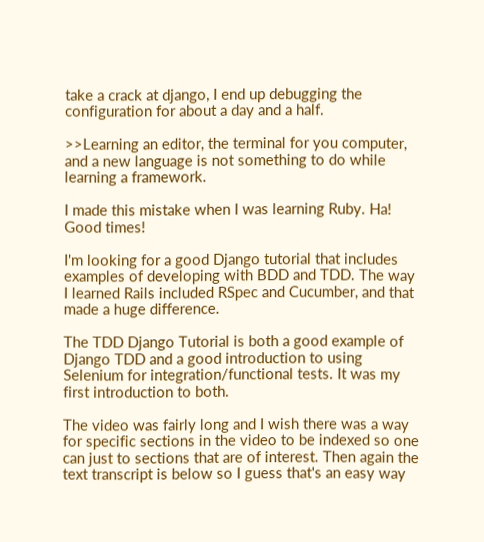take a crack at django, I end up debugging the configuration for about a day and a half.

>>Learning an editor, the terminal for you computer, and a new language is not something to do while learning a framework.

I made this mistake when I was learning Ruby. Ha! Good times!

I'm looking for a good Django tutorial that includes examples of developing with BDD and TDD. The way I learned Rails included RSpec and Cucumber, and that made a huge difference.

The TDD Django Tutorial is both a good example of Django TDD and a good introduction to using Selenium for integration/functional tests. It was my first introduction to both.

The video was fairly long and I wish there was a way for specific sections in the video to be indexed so one can just to sections that are of interest. Then again the text transcript is below so I guess that's an easy way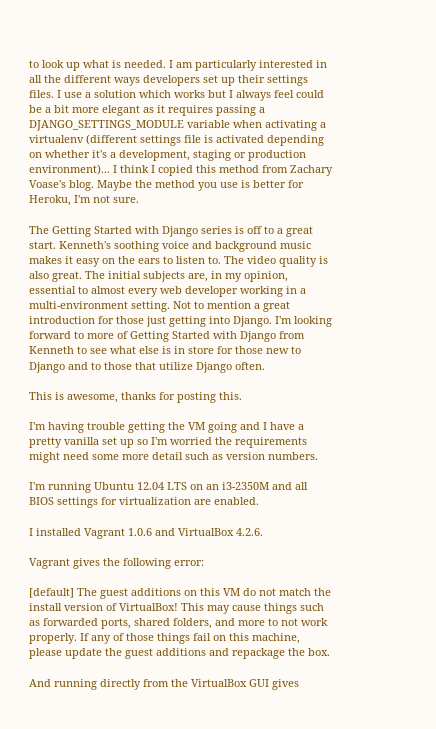to look up what is needed. I am particularly interested in all the different ways developers set up their settings files. I use a solution which works but I always feel could be a bit more elegant as it requires passing a DJANGO_SETTINGS_MODULE variable when activating a virtualenv (different settings file is activated depending on whether it's a development, staging or production environment)... I think I copied this method from Zachary Voase's blog. Maybe the method you use is better for Heroku, I'm not sure.

The Getting Started with Django series is off to a great start. Kenneth's soothing voice and background music makes it easy on the ears to listen to. The video quality is also great. The initial subjects are, in my opinion, essential to almost every web developer working in a multi-environment setting. Not to mention a great introduction for those just getting into Django. I'm looking forward to more of Getting Started with Django from Kenneth to see what else is in store for those new to Django and to those that utilize Django often.

This is awesome, thanks for posting this.

I'm having trouble getting the VM going and I have a pretty vanilla set up so I'm worried the requirements might need some more detail such as version numbers.

I'm running Ubuntu 12.04 LTS on an i3-2350M and all BIOS settings for virtualization are enabled.

I installed Vagrant 1.0.6 and VirtualBox 4.2.6.

Vagrant gives the following error:

[default] The guest additions on this VM do not match the install version of VirtualBox! This may cause things such as forwarded ports, shared folders, and more to not work properly. If any of those things fail on this machine, please update the guest additions and repackage the box.

And running directly from the VirtualBox GUI gives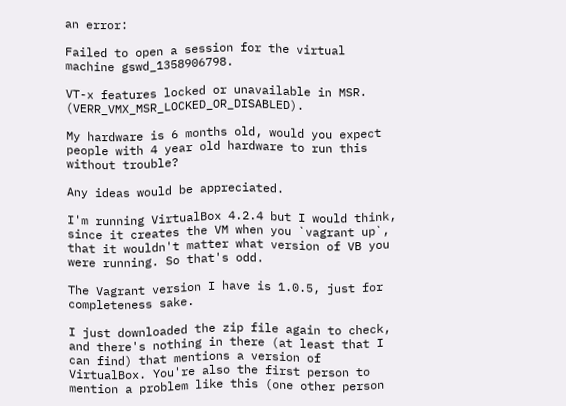an error:

Failed to open a session for the virtual machine gswd_1358906798.

VT-x features locked or unavailable in MSR. (VERR_VMX_MSR_LOCKED_OR_DISABLED).

My hardware is 6 months old, would you expect people with 4 year old hardware to run this without trouble?

Any ideas would be appreciated.

I'm running VirtualBox 4.2.4 but I would think, since it creates the VM when you `vagrant up`, that it wouldn't matter what version of VB you were running. So that's odd.

The Vagrant version I have is 1.0.5, just for completeness sake.

I just downloaded the zip file again to check, and there's nothing in there (at least that I can find) that mentions a version of VirtualBox. You're also the first person to mention a problem like this (one other person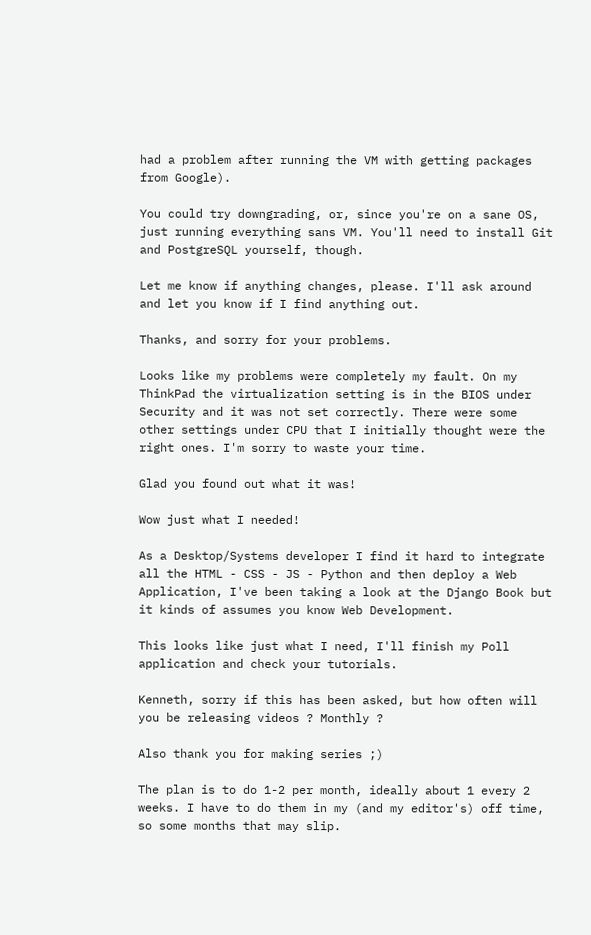had a problem after running the VM with getting packages from Google).

You could try downgrading, or, since you're on a sane OS, just running everything sans VM. You'll need to install Git and PostgreSQL yourself, though.

Let me know if anything changes, please. I'll ask around and let you know if I find anything out.

Thanks, and sorry for your problems.

Looks like my problems were completely my fault. On my ThinkPad the virtualization setting is in the BIOS under Security and it was not set correctly. There were some other settings under CPU that I initially thought were the right ones. I'm sorry to waste your time.

Glad you found out what it was!

Wow just what I needed!

As a Desktop/Systems developer I find it hard to integrate all the HTML - CSS - JS - Python and then deploy a Web Application, I've been taking a look at the Django Book but it kinds of assumes you know Web Development.

This looks like just what I need, I'll finish my Poll application and check your tutorials.

Kenneth, sorry if this has been asked, but how often will you be releasing videos ? Monthly ?

Also thank you for making series ;)

The plan is to do 1-2 per month, ideally about 1 every 2 weeks. I have to do them in my (and my editor's) off time, so some months that may slip.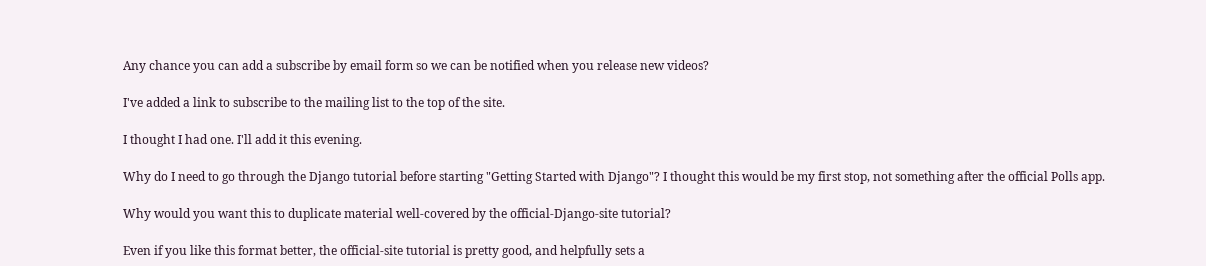Any chance you can add a subscribe by email form so we can be notified when you release new videos?

I've added a link to subscribe to the mailing list to the top of the site.

I thought I had one. I'll add it this evening.

Why do I need to go through the Django tutorial before starting "Getting Started with Django"? I thought this would be my first stop, not something after the official Polls app.

Why would you want this to duplicate material well-covered by the official-Django-site tutorial?

Even if you like this format better, the official-site tutorial is pretty good, and helpfully sets a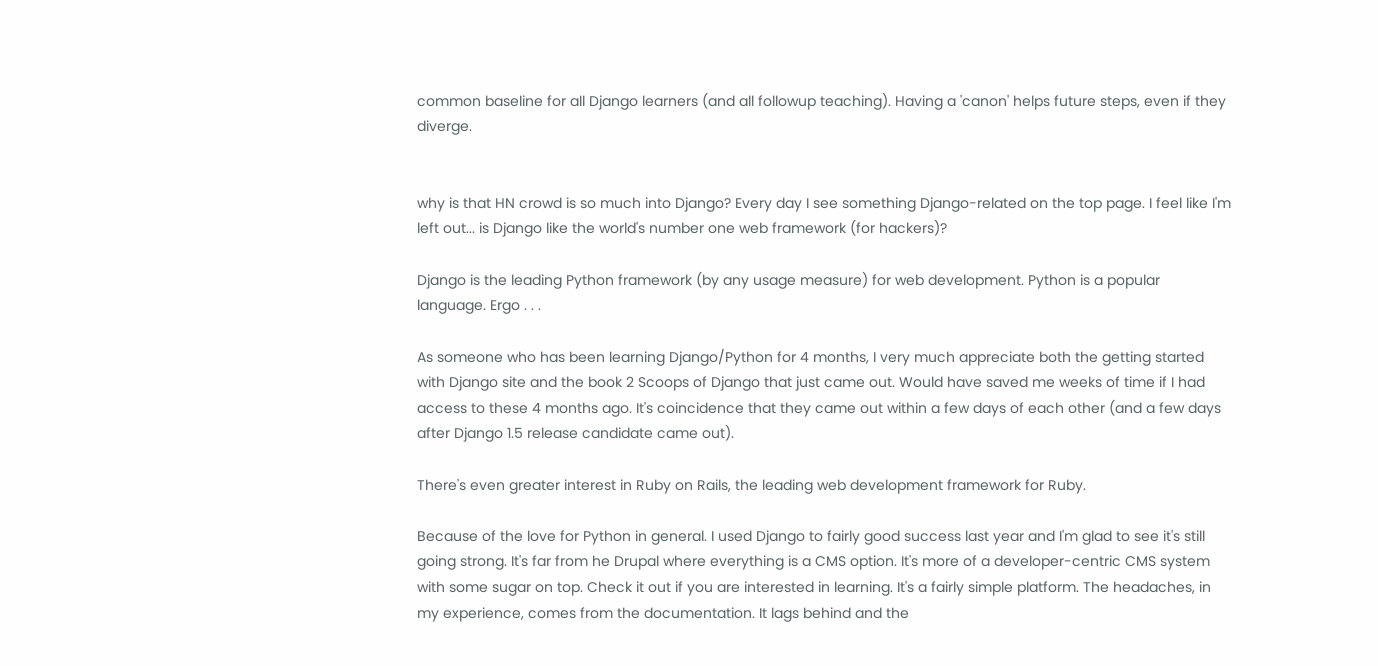common baseline for all Django learners (and all followup teaching). Having a 'canon' helps future steps, even if they diverge.


why is that HN crowd is so much into Django? Every day I see something Django-related on the top page. I feel like I'm left out... is Django like the world's number one web framework (for hackers)?

Django is the leading Python framework (by any usage measure) for web development. Python is a popular language. Ergo . . .

As someone who has been learning Django/Python for 4 months, I very much appreciate both the getting started with Django site and the book 2 Scoops of Django that just came out. Would have saved me weeks of time if I had access to these 4 months ago. It's coincidence that they came out within a few days of each other (and a few days after Django 1.5 release candidate came out).

There's even greater interest in Ruby on Rails, the leading web development framework for Ruby.

Because of the love for Python in general. I used Django to fairly good success last year and I'm glad to see it's still going strong. It's far from he Drupal where everything is a CMS option. It's more of a developer-centric CMS system with some sugar on top. Check it out if you are interested in learning. It's a fairly simple platform. The headaches, in my experience, comes from the documentation. It lags behind and the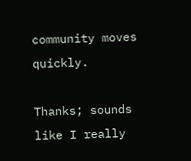community moves quickly.

Thanks; sounds like I really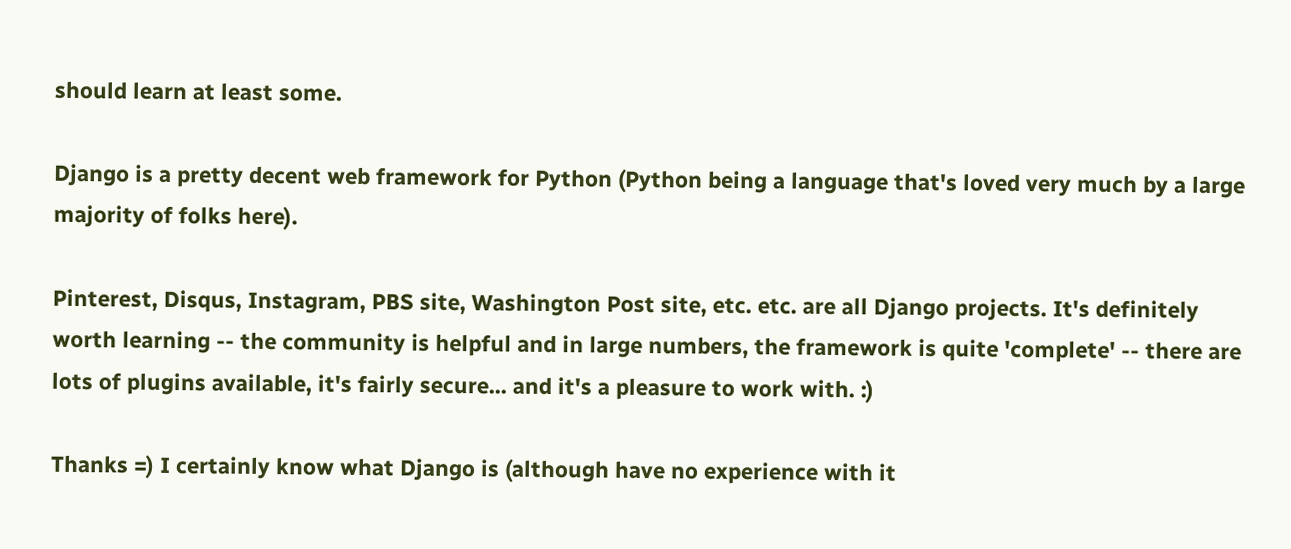should learn at least some.

Django is a pretty decent web framework for Python (Python being a language that's loved very much by a large majority of folks here).

Pinterest, Disqus, Instagram, PBS site, Washington Post site, etc. etc. are all Django projects. It's definitely worth learning -- the community is helpful and in large numbers, the framework is quite 'complete' -- there are lots of plugins available, it's fairly secure... and it's a pleasure to work with. :)

Thanks =) I certainly know what Django is (although have no experience with it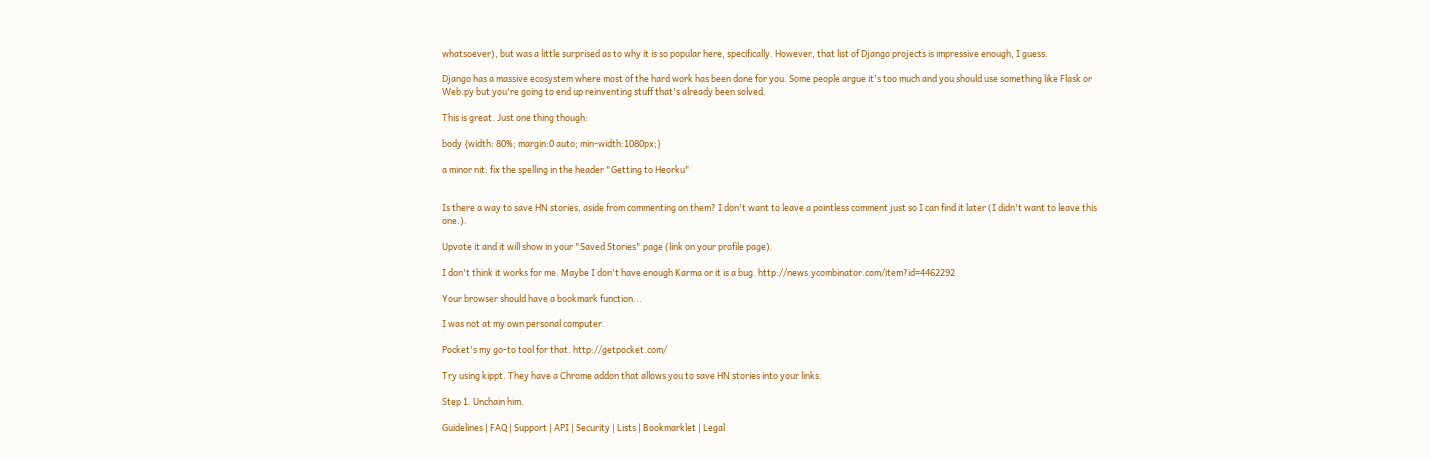whatsoever), but was a little surprised as to why it is so popular here, specifically. However, that list of Django projects is impressive enough, I guess.

Django has a massive ecosystem where most of the hard work has been done for you. Some people argue it's too much and you should use something like Flask or Web.py but you're going to end up reinventing stuff that's already been solved.

This is great. Just one thing though:

body {width: 80%; margin:0 auto; min-width:1080px;}

a minor nit: fix the spelling in the header "Getting to Heorku"


Is there a way to save HN stories, aside from commenting on them? I don't want to leave a pointless comment just so I can find it later (I didn't want to leave this one.).

Upvote it and it will show in your "Saved Stories" page (link on your profile page).

I don't think it works for me. Maybe I don't have enough Karma or it is a bug. http://news.ycombinator.com/item?id=4462292

Your browser should have a bookmark function...

I was not at my own personal computer.

Pocket's my go-to tool for that. http://getpocket.com/

Try using kippt. They have a Chrome addon that allows you to save HN stories into your links.

Step 1. Unchain him.

Guidelines | FAQ | Support | API | Security | Lists | Bookmarklet | Legal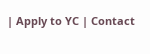| Apply to YC | Contact